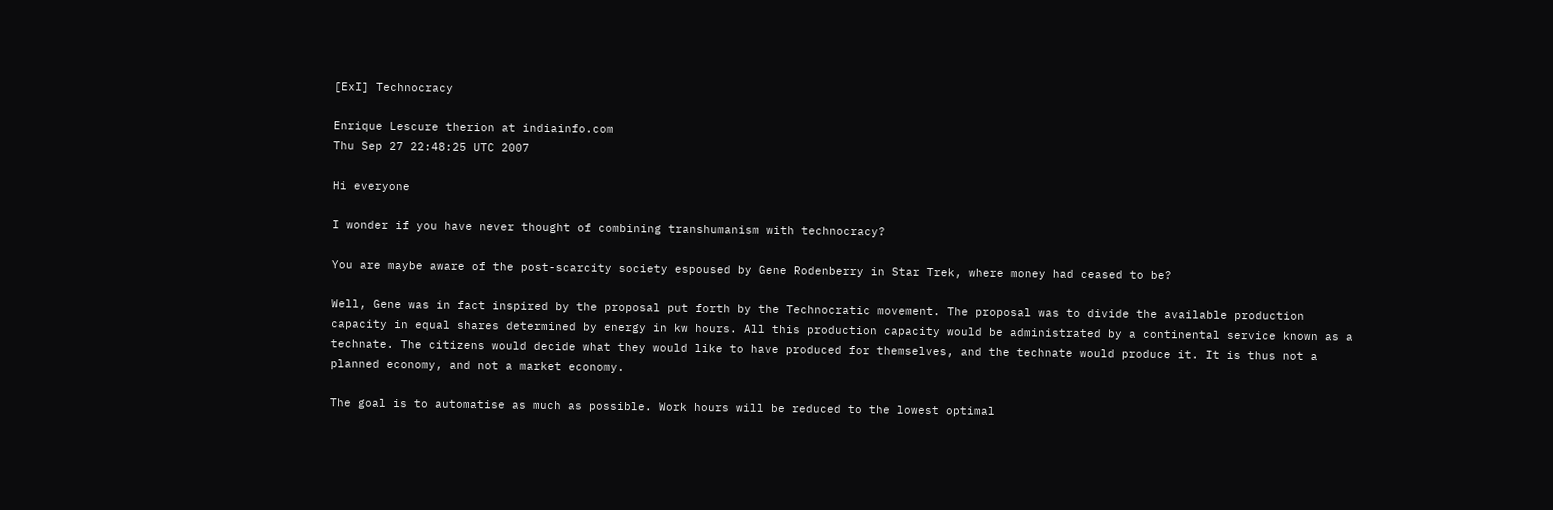[ExI] Technocracy

Enrique Lescure therion at indiainfo.com
Thu Sep 27 22:48:25 UTC 2007

Hi everyone

I wonder if you have never thought of combining transhumanism with technocracy?

You are maybe aware of the post-scarcity society espoused by Gene Rodenberry in Star Trek, where money had ceased to be?

Well, Gene was in fact inspired by the proposal put forth by the Technocratic movement. The proposal was to divide the available production capacity in equal shares determined by energy in kw hours. All this production capacity would be administrated by a continental service known as a technate. The citizens would decide what they would like to have produced for themselves, and the technate would produce it. It is thus not a planned economy, and not a market economy.

The goal is to automatise as much as possible. Work hours will be reduced to the lowest optimal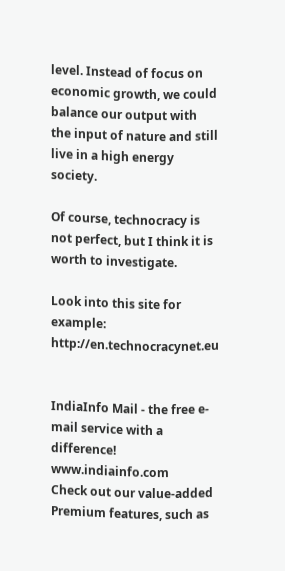level. Instead of focus on economic growth, we could balance our output with the input of nature and still live in a high energy society.

Of course, technocracy is not perfect, but I think it is worth to investigate.

Look into this site for example: http://en.technocracynet.eu


IndiaInfo Mail - the free e-mail service with a difference! www.indiainfo.com
Check out our value-added Premium features, such as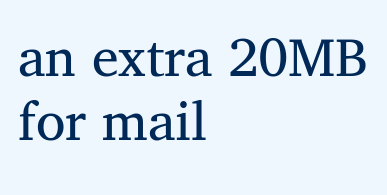an extra 20MB for mail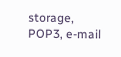storage, POP3, e-mail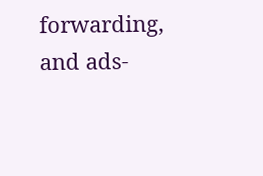forwarding, and ads-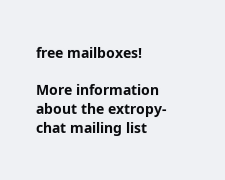free mailboxes!

More information about the extropy-chat mailing list